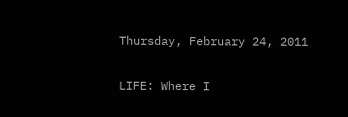Thursday, February 24, 2011

LIFE: Where I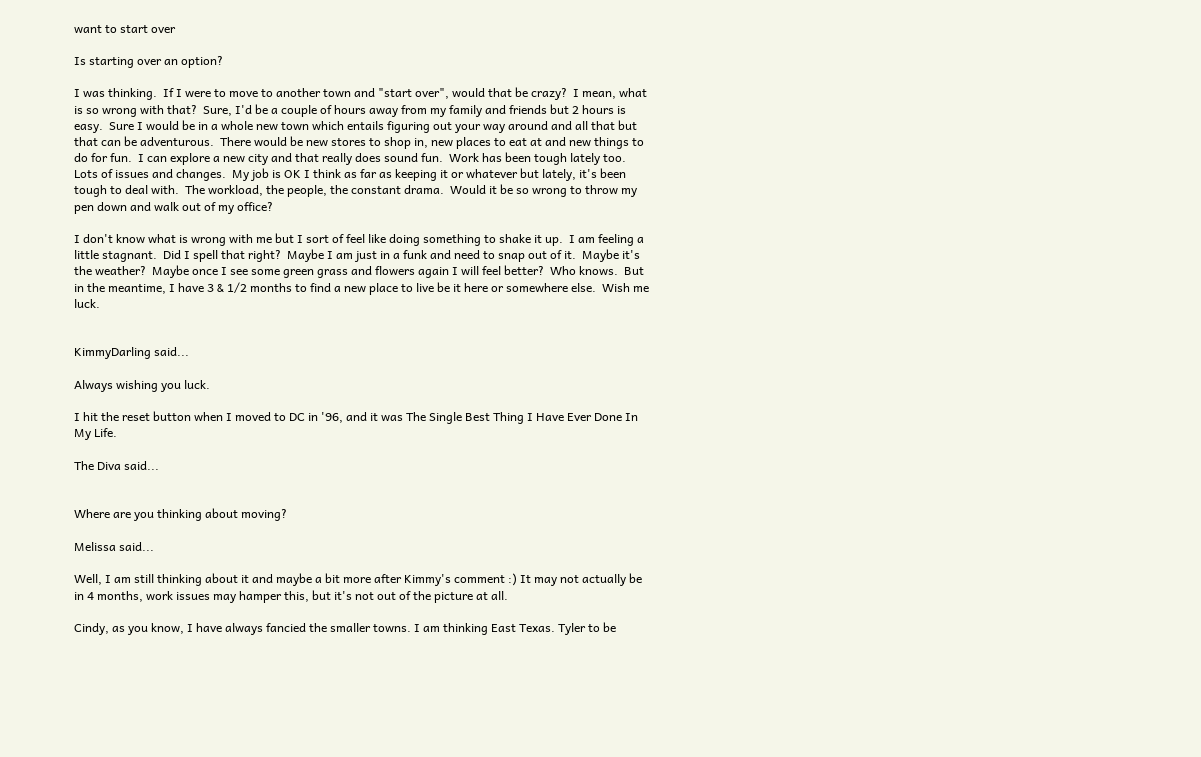want to start over

Is starting over an option?

I was thinking.  If I were to move to another town and "start over", would that be crazy?  I mean, what is so wrong with that?  Sure, I'd be a couple of hours away from my family and friends but 2 hours is easy.  Sure I would be in a whole new town which entails figuring out your way around and all that but that can be adventurous.  There would be new stores to shop in, new places to eat at and new things to do for fun.  I can explore a new city and that really does sound fun.  Work has been tough lately too.  Lots of issues and changes.  My job is OK I think as far as keeping it or whatever but lately, it's been tough to deal with.  The workload, the people, the constant drama.  Would it be so wrong to throw my pen down and walk out of my office?

I don't know what is wrong with me but I sort of feel like doing something to shake it up.  I am feeling a little stagnant.  Did I spell that right?  Maybe I am just in a funk and need to snap out of it.  Maybe it's the weather?  Maybe once I see some green grass and flowers again I will feel better?  Who knows.  But in the meantime, I have 3 & 1/2 months to find a new place to live be it here or somewhere else.  Wish me luck.


KimmyDarling said...

Always wishing you luck.

I hit the reset button when I moved to DC in '96, and it was The Single Best Thing I Have Ever Done In My Life.

The Diva said...


Where are you thinking about moving?

Melissa said...

Well, I am still thinking about it and maybe a bit more after Kimmy's comment :) It may not actually be in 4 months, work issues may hamper this, but it's not out of the picture at all.

Cindy, as you know, I have always fancied the smaller towns. I am thinking East Texas. Tyler to be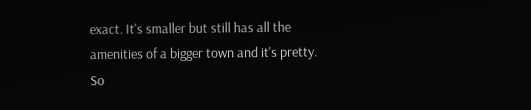exact. It's smaller but still has all the amenities of a bigger town and it's pretty. So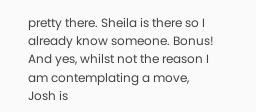pretty there. Sheila is there so I already know someone. Bonus! And yes, whilst not the reason I am contemplating a move, Josh is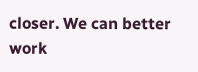closer. We can better work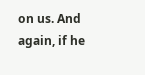on us. And again, if he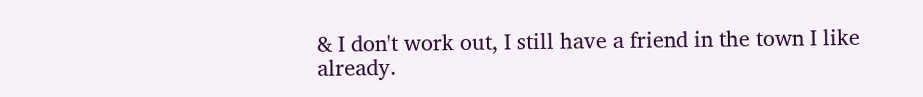& I don't work out, I still have a friend in the town I like already.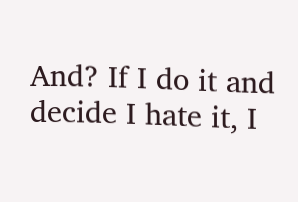And? If I do it and decide I hate it, I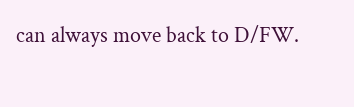can always move back to D/FW.